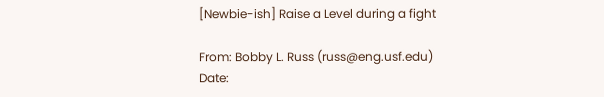[Newbie-ish] Raise a Level during a fight

From: Bobby L. Russ (russ@eng.usf.edu)
Date: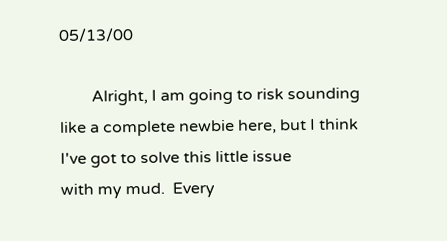05/13/00

        Alright, I am going to risk sounding like a complete newbie here, but I think I've got to solve this little issue
with my mud.  Every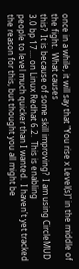once in a while, it will say that "You rise x Level(s)" in the middle of the fight.  What causes
this?  It is because of some skill improving?  I am using CircleMUD 3.0 bp 17.... on Linux Redhat 6.2.  This is enabling
people to level much quicker than I wanted.  I haven't yet tracked the reason for this, but thought you all might be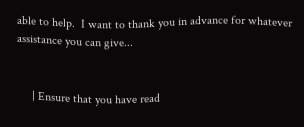able to help.  I want to thank you in advance for whatever assistance you can give...


     | Ensure that you have read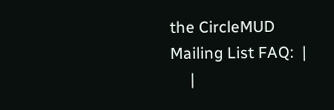the CircleMUD Mailing List FAQ:  |
     |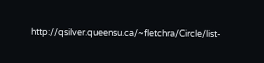http://qsilver.queensu.ca/~fletchra/Circle/list-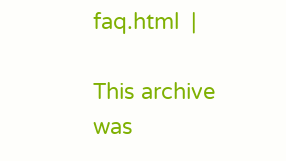faq.html  |

This archive was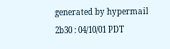generated by hypermail 2b30 : 04/10/01 PDT